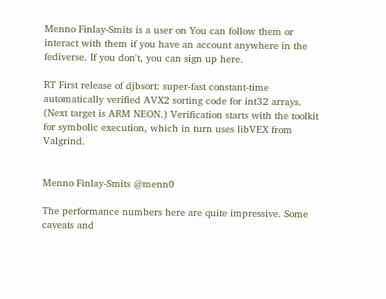Menno Finlay-Smits is a user on You can follow them or interact with them if you have an account anywhere in the fediverse. If you don't, you can sign up here.

RT First release of djbsort: super-fast constant-time automatically verified AVX2 sorting code for int32 arrays. (Next target is ARM NEON.) Verification starts with the toolkit for symbolic execution, which in turn uses libVEX from Valgrind.


Menno Finlay-Smits @menn0

The performance numbers here are quite impressive. Some caveats and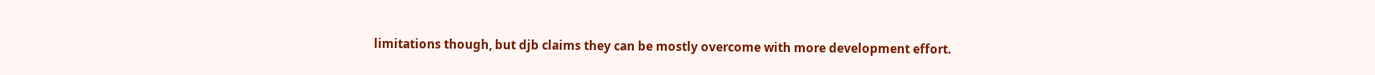limitations though, but djb claims they can be mostly overcome with more development effort.